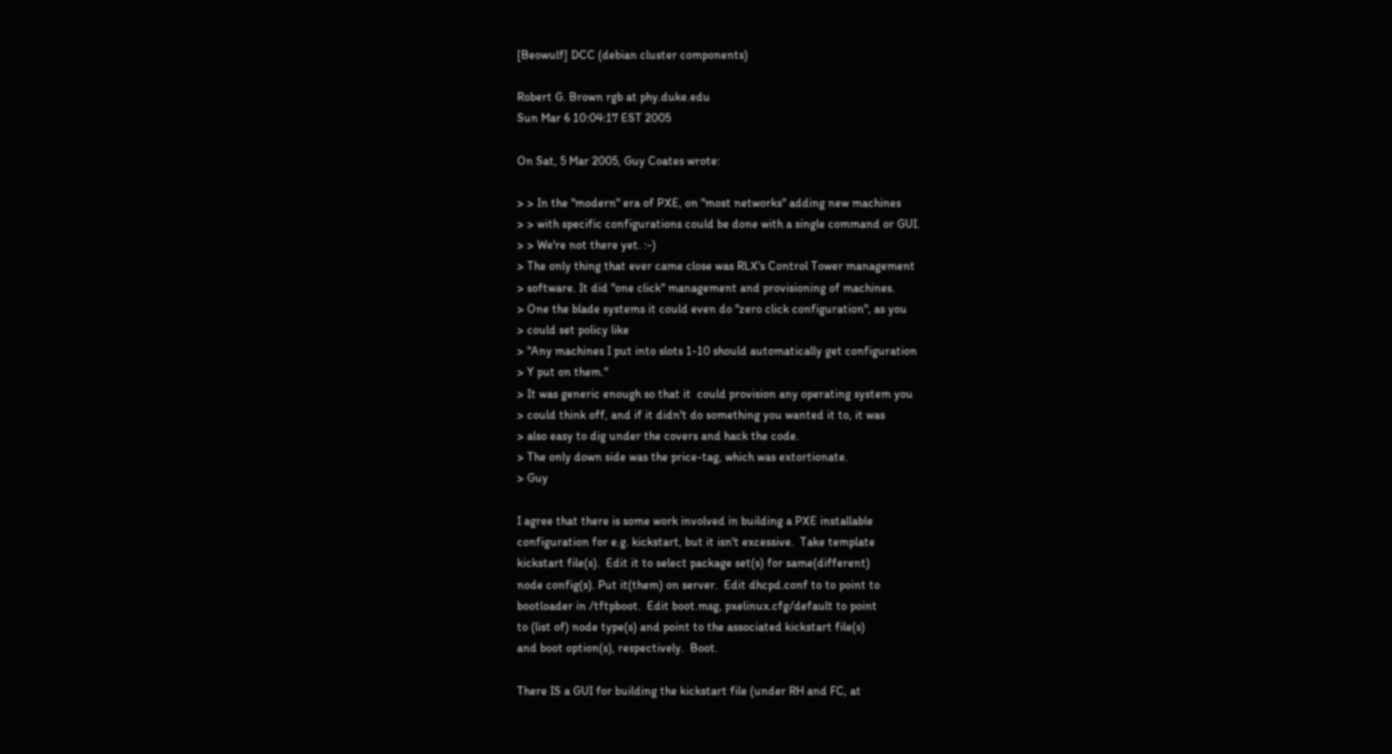[Beowulf] DCC (debian cluster components)

Robert G. Brown rgb at phy.duke.edu
Sun Mar 6 10:04:17 EST 2005

On Sat, 5 Mar 2005, Guy Coates wrote:

> > In the "modern" era of PXE, on "most networks" adding new machines
> > with specific configurations could be done with a single command or GUI.
> > We're not there yet. :-)
> The only thing that ever came close was RLX's Control Tower management
> software. It did "one click" management and provisioning of machines.
> One the blade systems it could even do "zero click configuration", as you
> could set policy like
> "Any machines I put into slots 1-10 should automatically get configuration
> Y put on them."
> It was generic enough so that it  could provision any operating system you
> could think off, and if it didn't do something you wanted it to, it was
> also easy to dig under the covers and hack the code.
> The only down side was the price-tag, which was extortionate.
> Guy

I agree that there is some work involved in building a PXE installable
configuration for e.g. kickstart, but it isn't excessive.  Take template
kickstart file(s).  Edit it to select package set(s) for same(different)
node config(s). Put it(them) on server.  Edit dhcpd.conf to to point to
bootloader in /tftpboot.  Edit boot.msg, pxelinux.cfg/default to point
to (list of) node type(s) and point to the associated kickstart file(s)
and boot option(s), respectively.  Boot.

There IS a GUI for building the kickstart file (under RH and FC, at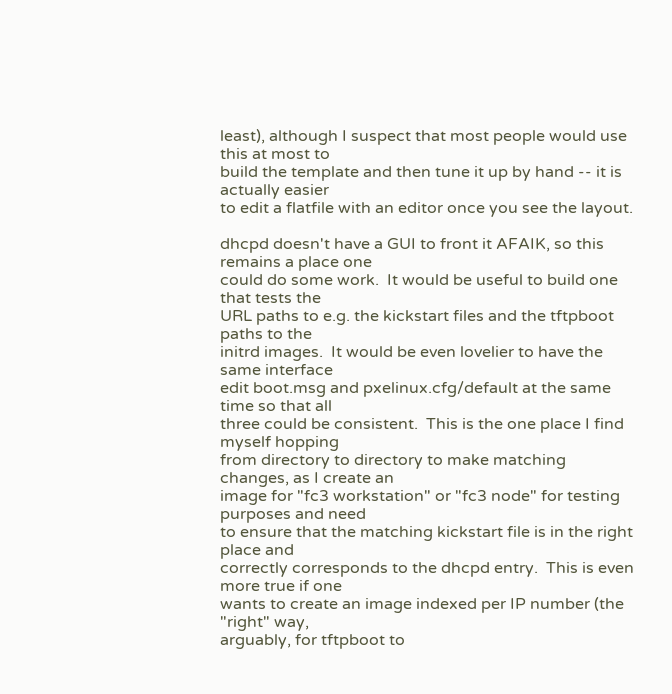least), although I suspect that most people would use this at most to
build the template and then tune it up by hand -- it is actually easier
to edit a flatfile with an editor once you see the layout.

dhcpd doesn't have a GUI to front it AFAIK, so this remains a place one
could do some work.  It would be useful to build one that tests the
URL paths to e.g. the kickstart files and the tftpboot paths to the
initrd images.  It would be even lovelier to have the same interface
edit boot.msg and pxelinux.cfg/default at the same time so that all
three could be consistent.  This is the one place I find myself hopping
from directory to directory to make matching changes, as I create an
image for "fc3 workstation" or "fc3 node" for testing purposes and need
to ensure that the matching kickstart file is in the right place and
correctly corresponds to the dhcpd entry.  This is even more true if one
wants to create an image indexed per IP number (the "right" way,
arguably, for tftpboot to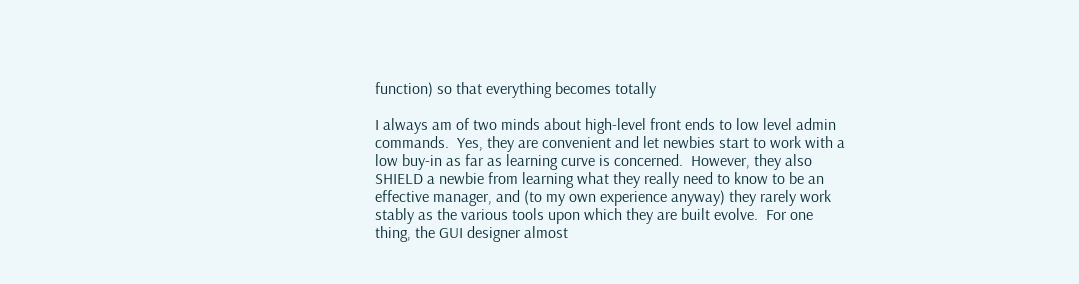function) so that everything becomes totally

I always am of two minds about high-level front ends to low level admin
commands.  Yes, they are convenient and let newbies start to work with a
low buy-in as far as learning curve is concerned.  However, they also
SHIELD a newbie from learning what they really need to know to be an
effective manager, and (to my own experience anyway) they rarely work
stably as the various tools upon which they are built evolve.  For one
thing, the GUI designer almost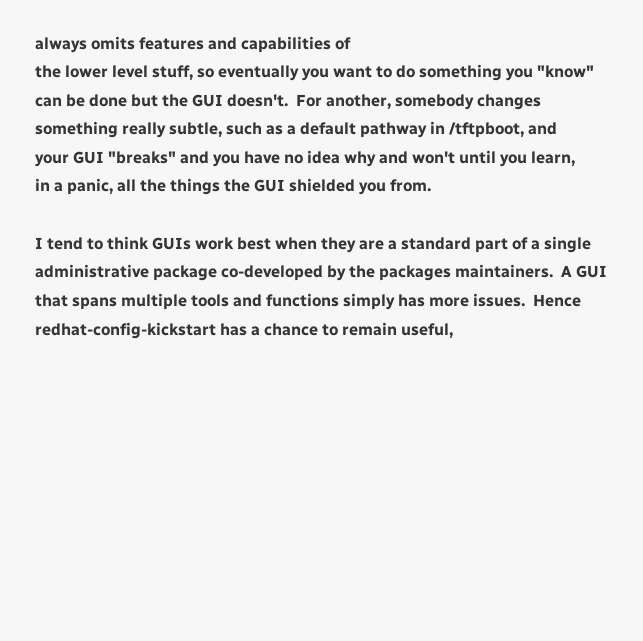always omits features and capabilities of
the lower level stuff, so eventually you want to do something you "know"
can be done but the GUI doesn't.  For another, somebody changes
something really subtle, such as a default pathway in /tftpboot, and
your GUI "breaks" and you have no idea why and won't until you learn,
in a panic, all the things the GUI shielded you from.

I tend to think GUIs work best when they are a standard part of a single
administrative package co-developed by the packages maintainers.  A GUI
that spans multiple tools and functions simply has more issues.  Hence
redhat-config-kickstart has a chance to remain useful,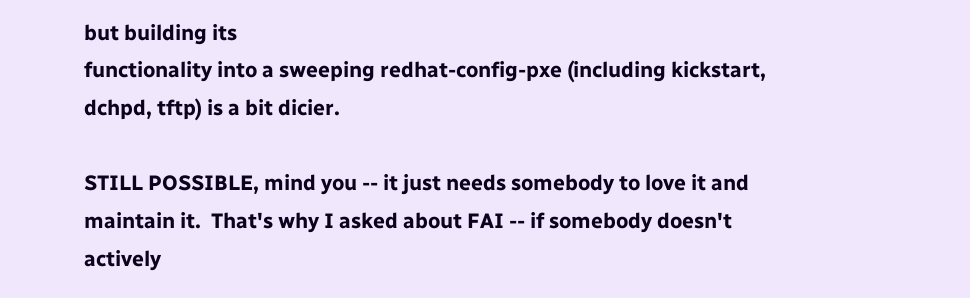but building its
functionality into a sweeping redhat-config-pxe (including kickstart,
dchpd, tftp) is a bit dicier.

STILL POSSIBLE, mind you -- it just needs somebody to love it and
maintain it.  That's why I asked about FAI -- if somebody doesn't
actively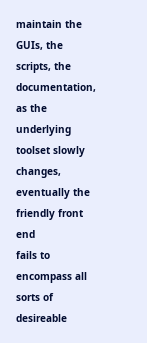maintain the GUIs, the scripts, the documentation, as the
underlying toolset slowly changes, eventually the friendly front end
fails to encompass all sorts of desireable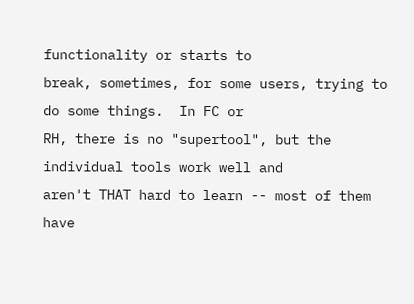functionality or starts to
break, sometimes, for some users, trying to do some things.  In FC or
RH, there is no "supertool", but the individual tools work well and
aren't THAT hard to learn -- most of them have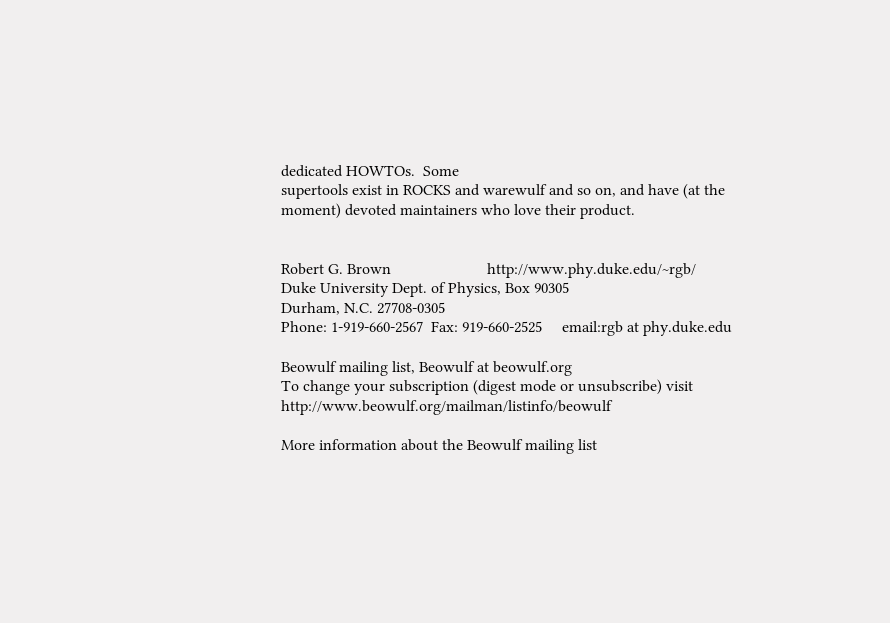dedicated HOWTOs.  Some
supertools exist in ROCKS and warewulf and so on, and have (at the
moment) devoted maintainers who love their product.


Robert G. Brown                        http://www.phy.duke.edu/~rgb/
Duke University Dept. of Physics, Box 90305
Durham, N.C. 27708-0305
Phone: 1-919-660-2567  Fax: 919-660-2525     email:rgb at phy.duke.edu

Beowulf mailing list, Beowulf at beowulf.org
To change your subscription (digest mode or unsubscribe) visit http://www.beowulf.org/mailman/listinfo/beowulf

More information about the Beowulf mailing list